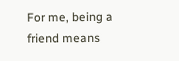For me, being a friend means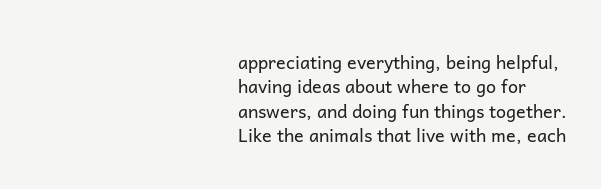appreciating everything, being helpful, having ideas about where to go for answers, and doing fun things together. Like the animals that live with me, each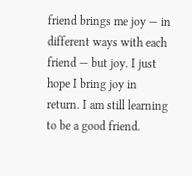friend brings me joy — in different ways with each friend — but joy. I just hope I bring joy in return. I am still learning to be a good friend.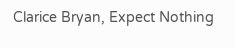Clarice Bryan, Expect Nothing